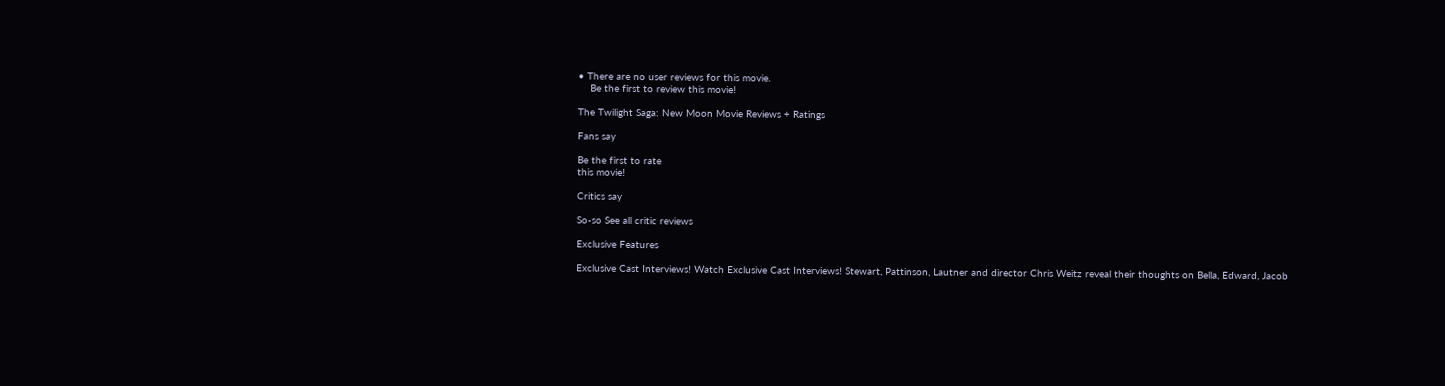• There are no user reviews for this movie.
    Be the first to review this movie!

The Twilight Saga: New Moon Movie Reviews + Ratings

Fans say

Be the first to rate
this movie!

Critics say

So-so See all critic reviews

Exclusive Features

Exclusive Cast Interviews! Watch Exclusive Cast Interviews! Stewart, Pattinson, Lautner and director Chris Weitz reveal their thoughts on Bella, Edward, Jacob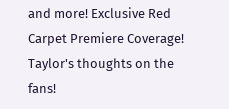and more! Exclusive Red Carpet Premiere Coverage! Taylor's thoughts on the fans!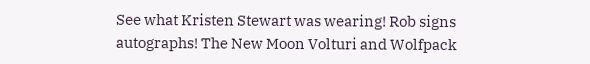See what Kristen Stewart was wearing! Rob signs autographs! The New Moon Volturi and Wolfpack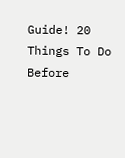Guide! 20 Things To Do Before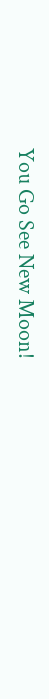You Go See New Moon!